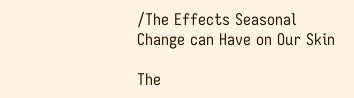/The Effects Seasonal Change can Have on Our Skin

The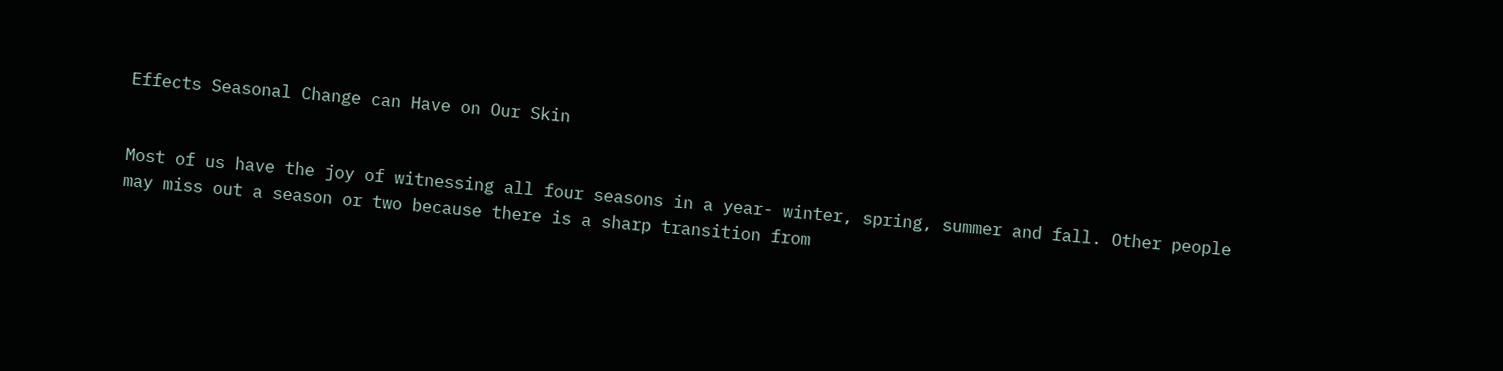Effects Seasonal Change can Have on Our Skin


Most of us have the joy of witnessing all four seasons in a year- winter, spring, summer and fall. Other people may miss out a season or two because there is a sharp transition from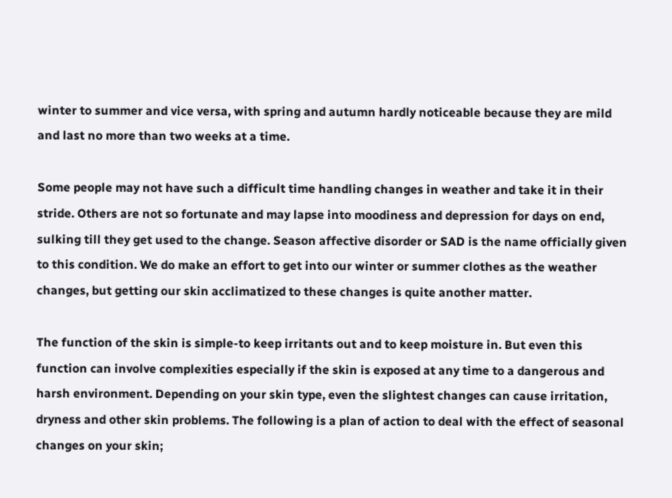winter to summer and vice versa, with spring and autumn hardly noticeable because they are mild and last no more than two weeks at a time.

Some people may not have such a difficult time handling changes in weather and take it in their stride. Others are not so fortunate and may lapse into moodiness and depression for days on end, sulking till they get used to the change. Season affective disorder or SAD is the name officially given to this condition. We do make an effort to get into our winter or summer clothes as the weather changes, but getting our skin acclimatized to these changes is quite another matter.

The function of the skin is simple-to keep irritants out and to keep moisture in. But even this function can involve complexities especially if the skin is exposed at any time to a dangerous and harsh environment. Depending on your skin type, even the slightest changes can cause irritation, dryness and other skin problems. The following is a plan of action to deal with the effect of seasonal changes on your skin;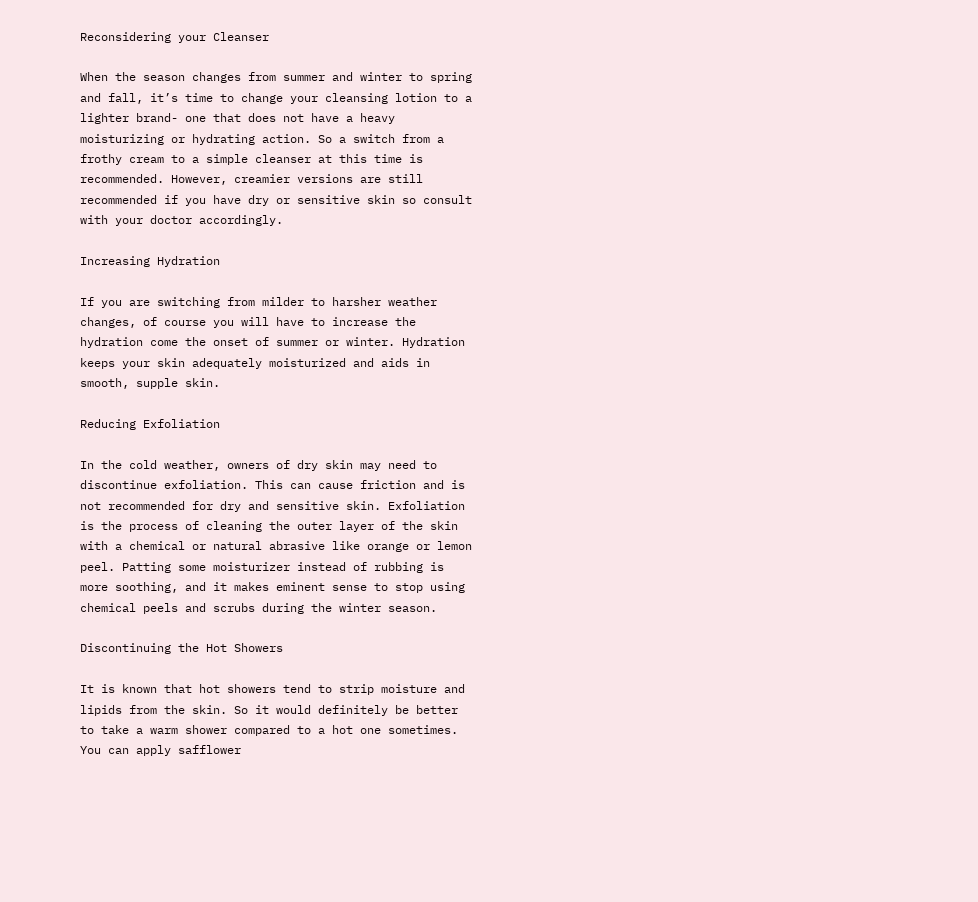Reconsidering your Cleanser

When the season changes from summer and winter to spring and fall, it’s time to change your cleansing lotion to a lighter brand- one that does not have a heavy moisturizing or hydrating action. So a switch from a frothy cream to a simple cleanser at this time is recommended. However, creamier versions are still recommended if you have dry or sensitive skin so consult with your doctor accordingly.

Increasing Hydration

If you are switching from milder to harsher weather changes, of course you will have to increase the hydration come the onset of summer or winter. Hydration keeps your skin adequately moisturized and aids in smooth, supple skin.

Reducing Exfoliation

In the cold weather, owners of dry skin may need to discontinue exfoliation. This can cause friction and is not recommended for dry and sensitive skin. Exfoliation is the process of cleaning the outer layer of the skin with a chemical or natural abrasive like orange or lemon peel. Patting some moisturizer instead of rubbing is more soothing, and it makes eminent sense to stop using chemical peels and scrubs during the winter season.

Discontinuing the Hot Showers

It is known that hot showers tend to strip moisture and lipids from the skin. So it would definitely be better to take a warm shower compared to a hot one sometimes. You can apply safflower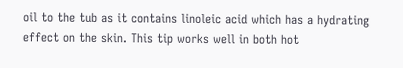oil to the tub as it contains linoleic acid which has a hydrating effect on the skin. This tip works well in both hot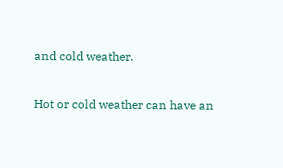and cold weather.

Hot or cold weather can have an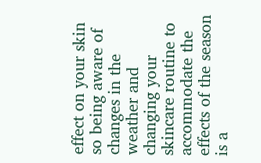effect on your skin so being aware of changes in the weather and changing your skincare routine to accommodate the effects of the season is a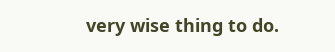very wise thing to do.